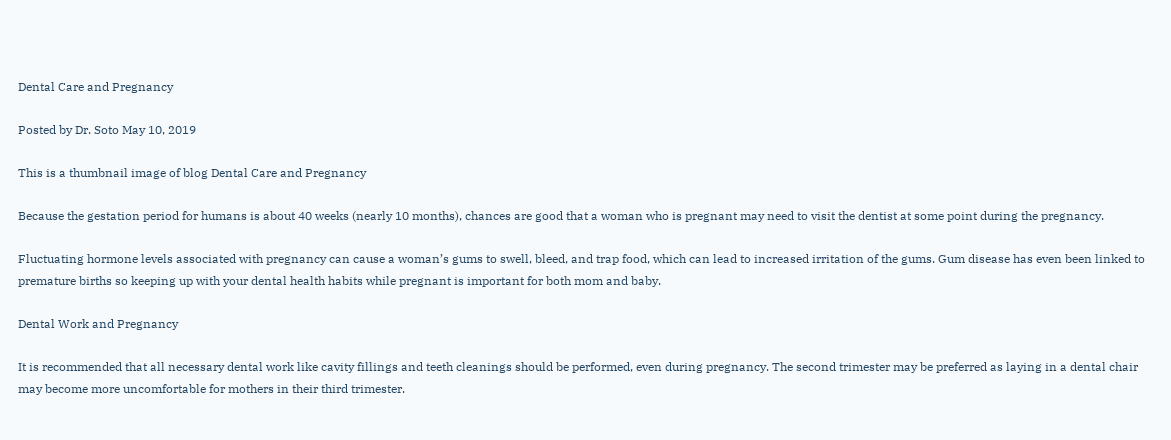Dental Care and Pregnancy

Posted by Dr. Soto May 10, 2019

This is a thumbnail image of blog Dental Care and Pregnancy

Because the gestation period for humans is about 40 weeks (nearly 10 months), chances are good that a woman who is pregnant may need to visit the dentist at some point during the pregnancy.

Fluctuating hormone levels associated with pregnancy can cause a woman’s gums to swell, bleed, and trap food, which can lead to increased irritation of the gums. Gum disease has even been linked to premature births so keeping up with your dental health habits while pregnant is important for both mom and baby.

Dental Work and Pregnancy

It is recommended that all necessary dental work like cavity fillings and teeth cleanings should be performed, even during pregnancy. The second trimester may be preferred as laying in a dental chair may become more uncomfortable for mothers in their third trimester.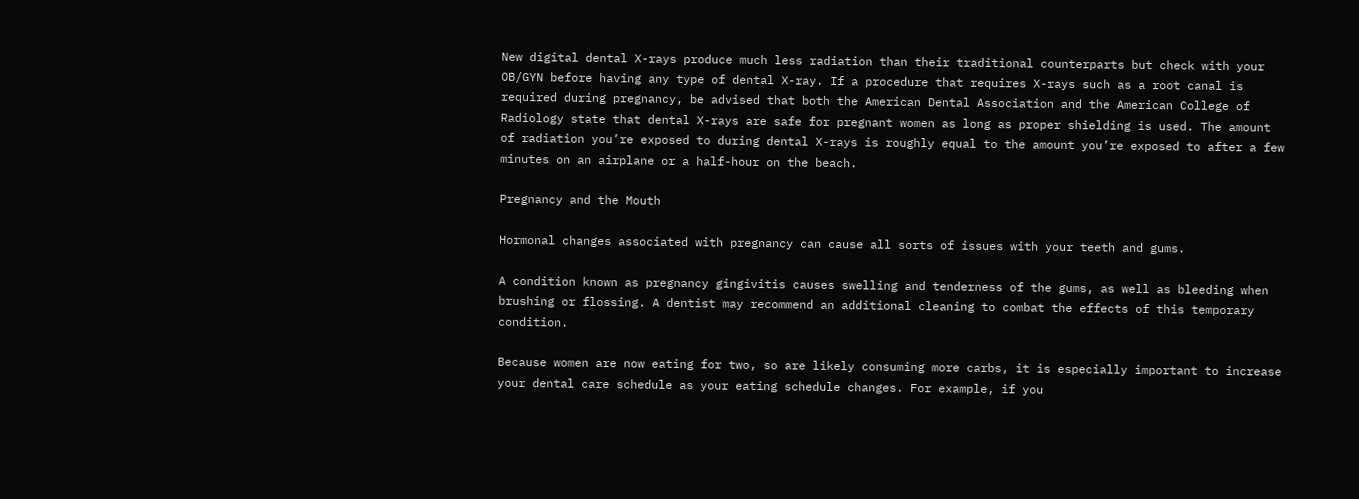New digital dental X-rays produce much less radiation than their traditional counterparts but check with your OB/GYN before having any type of dental X-ray. If a procedure that requires X-rays such as a root canal is required during pregnancy, be advised that both the American Dental Association and the American College of Radiology state that dental X-rays are safe for pregnant women as long as proper shielding is used. The amount of radiation you’re exposed to during dental X-rays is roughly equal to the amount you’re exposed to after a few minutes on an airplane or a half-hour on the beach.

Pregnancy and the Mouth

Hormonal changes associated with pregnancy can cause all sorts of issues with your teeth and gums.

A condition known as pregnancy gingivitis causes swelling and tenderness of the gums, as well as bleeding when brushing or flossing. A dentist may recommend an additional cleaning to combat the effects of this temporary condition.

Because women are now eating for two, so are likely consuming more carbs, it is especially important to increase your dental care schedule as your eating schedule changes. For example, if you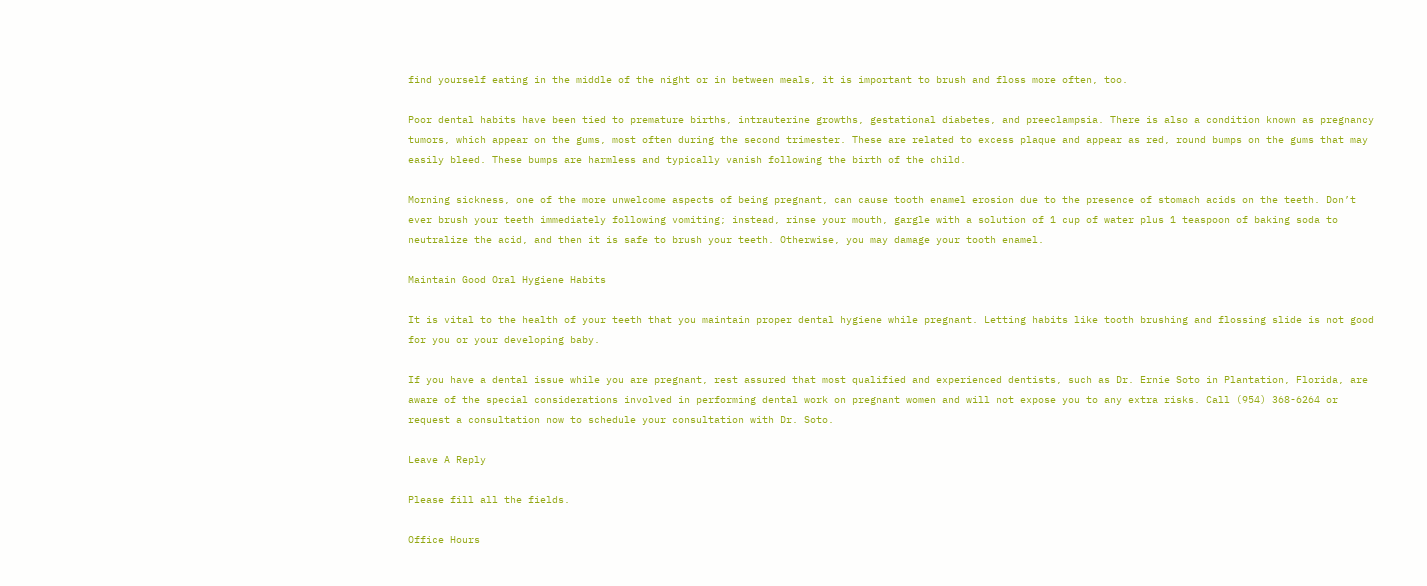find yourself eating in the middle of the night or in between meals, it is important to brush and floss more often, too.

Poor dental habits have been tied to premature births, intrauterine growths, gestational diabetes, and preeclampsia. There is also a condition known as pregnancy tumors, which appear on the gums, most often during the second trimester. These are related to excess plaque and appear as red, round bumps on the gums that may easily bleed. These bumps are harmless and typically vanish following the birth of the child.

Morning sickness, one of the more unwelcome aspects of being pregnant, can cause tooth enamel erosion due to the presence of stomach acids on the teeth. Don’t ever brush your teeth immediately following vomiting; instead, rinse your mouth, gargle with a solution of 1 cup of water plus 1 teaspoon of baking soda to neutralize the acid, and then it is safe to brush your teeth. Otherwise, you may damage your tooth enamel.

Maintain Good Oral Hygiene Habits

It is vital to the health of your teeth that you maintain proper dental hygiene while pregnant. Letting habits like tooth brushing and flossing slide is not good for you or your developing baby.

If you have a dental issue while you are pregnant, rest assured that most qualified and experienced dentists, such as Dr. Ernie Soto in Plantation, Florida, are aware of the special considerations involved in performing dental work on pregnant women and will not expose you to any extra risks. Call (954) 368-6264 or request a consultation now to schedule your consultation with Dr. Soto.

Leave A Reply

Please fill all the fields.

Office Hours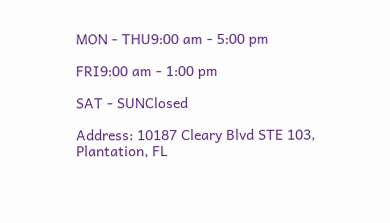MON - THU9:00 am - 5:00 pm

FRI9:00 am - 1:00 pm

SAT - SUNClosed

Address: 10187 Cleary Blvd STE 103, Plantation, FL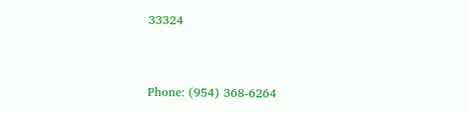33324


Phone: (954) 368-6264